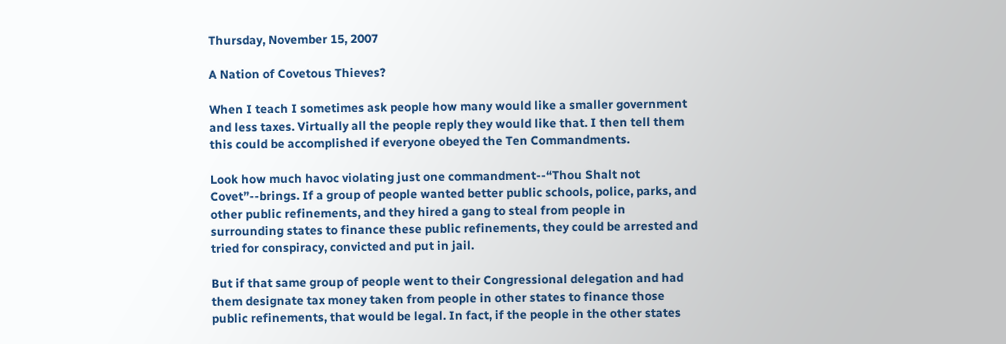Thursday, November 15, 2007

A Nation of Covetous Thieves?

When I teach I sometimes ask people how many would like a smaller government and less taxes. Virtually all the people reply they would like that. I then tell them this could be accomplished if everyone obeyed the Ten Commandments.

Look how much havoc violating just one commandment--“Thou Shalt not Covet”--brings. If a group of people wanted better public schools, police, parks, and other public refinements, and they hired a gang to steal from people in surrounding states to finance these public refinements, they could be arrested and tried for conspiracy, convicted and put in jail.

But if that same group of people went to their Congressional delegation and had them designate tax money taken from people in other states to finance those public refinements, that would be legal. In fact, if the people in the other states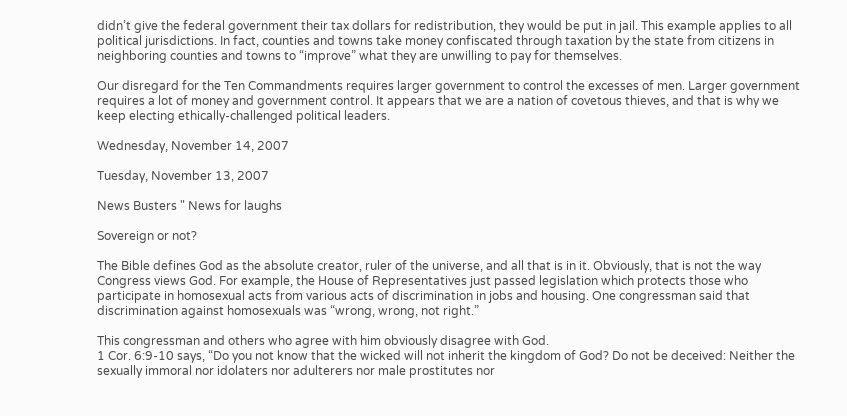didn’t give the federal government their tax dollars for redistribution, they would be put in jail. This example applies to all political jurisdictions. In fact, counties and towns take money confiscated through taxation by the state from citizens in neighboring counties and towns to “improve” what they are unwilling to pay for themselves.

Our disregard for the Ten Commandments requires larger government to control the excesses of men. Larger government requires a lot of money and government control. It appears that we are a nation of covetous thieves, and that is why we keep electing ethically-challenged political leaders.

Wednesday, November 14, 2007

Tuesday, November 13, 2007

News Busters " News for laughs

Sovereign or not?

The Bible defines God as the absolute creator, ruler of the universe, and all that is in it. Obviously, that is not the way Congress views God. For example, the House of Representatives just passed legislation which protects those who participate in homosexual acts from various acts of discrimination in jobs and housing. One congressman said that discrimination against homosexuals was “wrong, wrong, not right.”

This congressman and others who agree with him obviously disagree with God.
1 Cor. 6:9-10 says, “Do you not know that the wicked will not inherit the kingdom of God? Do not be deceived: Neither the sexually immoral nor idolaters nor adulterers nor male prostitutes nor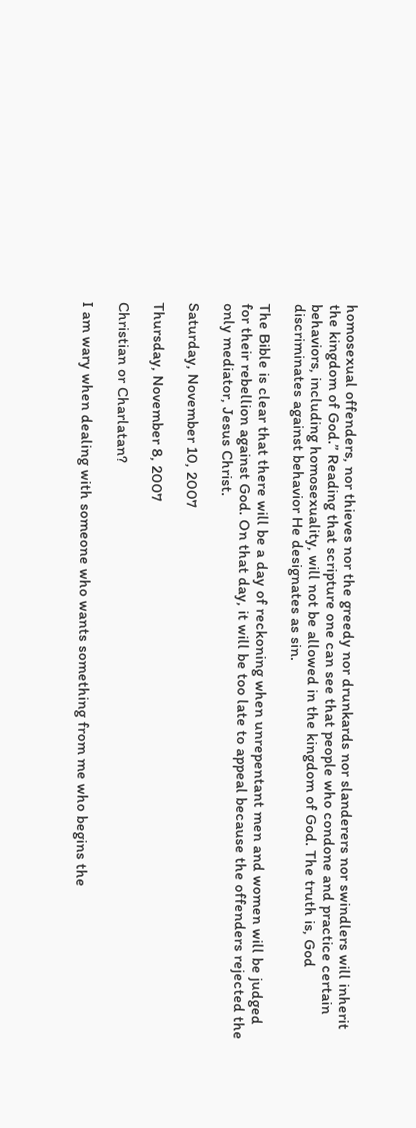homosexual offenders, nor thieves nor the greedy nor drunkards nor slanderers nor swindlers will inherit the kingdom of God.” Reading that scripture one can see that people who condone and practice certain behaviors, including homosexuality, will not be allowed in the kingdom of God. The truth is, God discriminates against behavior He designates as sin.

The Bible is clear that there will be a day of reckoning when unrepentant men and women will be judged for their rebellion against God. On that day, it will be too late to appeal because the offenders rejected the only mediator, Jesus Christ.

Saturday, November 10, 2007

Thursday, November 8, 2007

Christian or Charlatan?

I am wary when dealing with someone who wants something from me who begins the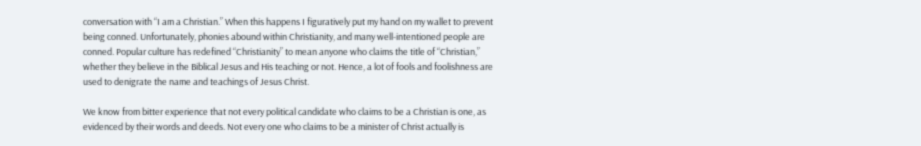conversation with “I am a Christian.” When this happens I figuratively put my hand on my wallet to prevent being conned. Unfortunately, phonies abound within Christianity, and many well-intentioned people are conned. Popular culture has redefined “Christianity” to mean anyone who claims the title of “Christian,” whether they believe in the Biblical Jesus and His teaching or not. Hence, a lot of fools and foolishness are used to denigrate the name and teachings of Jesus Christ.

We know from bitter experience that not every political candidate who claims to be a Christian is one, as evidenced by their words and deeds. Not every one who claims to be a minister of Christ actually is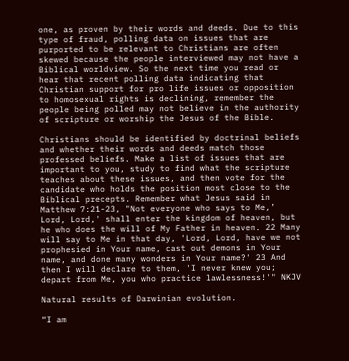one, as proven by their words and deeds. Due to this type of fraud, polling data on issues that are purported to be relevant to Christians are often skewed because the people interviewed may not have a Biblical worldview. So the next time you read or hear that recent polling data indicating that Christian support for pro life issues or opposition to homosexual rights is declining, remember the people being polled may not believe in the authority of scripture or worship the Jesus of the Bible.

Christians should be identified by doctrinal beliefs and whether their words and deeds match those professed beliefs. Make a list of issues that are important to you, study to find what the scripture teaches about these issues, and then vote for the candidate who holds the position most close to the Biblical precepts. Remember what Jesus said in Matthew 7:21-23, "Not everyone who says to Me,’ Lord, Lord,' shall enter the kingdom of heaven, but he who does the will of My Father in heaven. 22 Many will say to Me in that day, 'Lord, Lord, have we not prophesied in Your name, cast out demons in Your name, and done many wonders in Your name?' 23 And then I will declare to them, 'I never knew you; depart from Me, you who practice lawlessness!'" NKJV

Natural results of Darwinian evolution.

“I am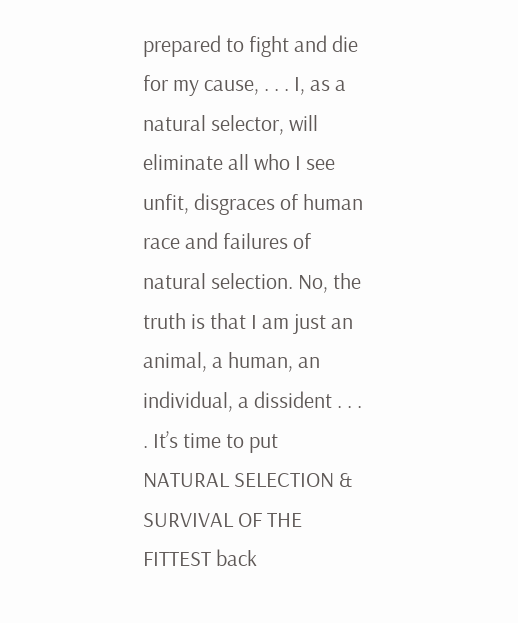prepared to fight and die for my cause, . . . I, as a natural selector, will eliminate all who I see unfit, disgraces of human race and failures of natural selection. No, the truth is that I am just an animal, a human, an individual, a dissident . . . . It’s time to put NATURAL SELECTION & SURVIVAL OF THE FITTEST back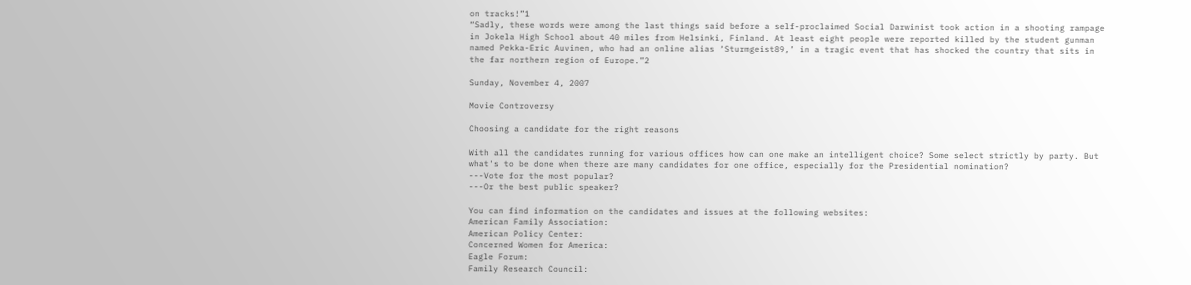on tracks!”1
“Sadly, these words were among the last things said before a self-proclaimed Social Darwinist took action in a shooting rampage in Jokela High School about 40 miles from Helsinki, Finland. At least eight people were reported killed by the student gunman named Pekka-Eric Auvinen, who had an online alias ‘Sturmgeist89,’ in a tragic event that has shocked the country that sits in the far northern region of Europe.”2

Sunday, November 4, 2007

Movie Controversy

Choosing a candidate for the right reasons

With all the candidates running for various offices how can one make an intelligent choice? Some select strictly by party. But what's to be done when there are many candidates for one office, especially for the Presidential nomination?
---Vote for the most popular?
---Or the best public speaker?

You can find information on the candidates and issues at the following websites:
American Family Association:
American Policy Center:
Concerned Women for America:
Eagle Forum:
Family Research Council: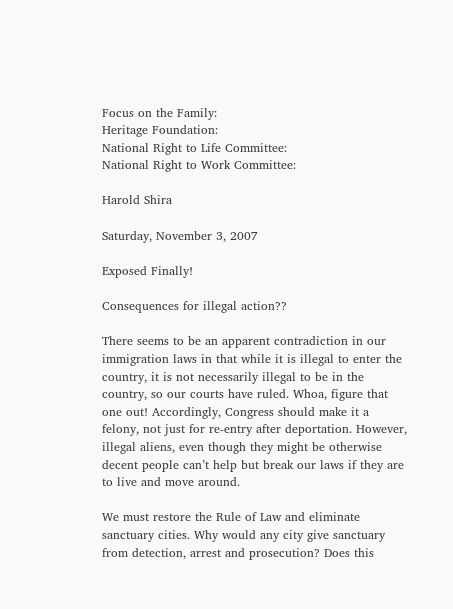Focus on the Family:
Heritage Foundation:
National Right to Life Committee:
National Right to Work Committee:

Harold Shira

Saturday, November 3, 2007

Exposed Finally!

Consequences for illegal action??

There seems to be an apparent contradiction in our immigration laws in that while it is illegal to enter the country, it is not necessarily illegal to be in the country, so our courts have ruled. Whoa, figure that one out! Accordingly, Congress should make it a felony, not just for re-entry after deportation. However, illegal aliens, even though they might be otherwise decent people can’t help but break our laws if they are to live and move around.

We must restore the Rule of Law and eliminate sanctuary cities. Why would any city give sanctuary from detection, arrest and prosecution? Does this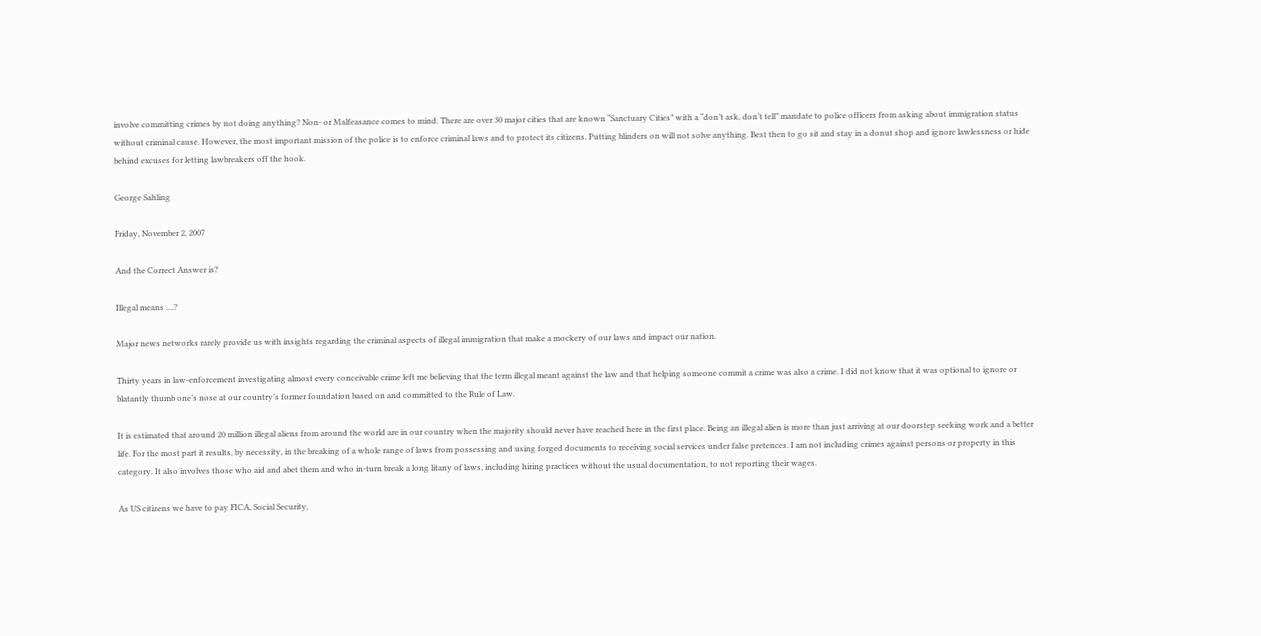involve committing crimes by not doing anything? Non- or Malfeasance comes to mind. There are over 30 major cities that are known “Sanctuary Cities” with a “don’t ask, don’t tell” mandate to police officers from asking about immigration status without criminal cause. However, the most important mission of the police is to enforce criminal laws and to protect its citizens. Putting blinders on will not solve anything. Best then to go sit and stay in a donut shop and ignore lawlessness or hide behind excuses for letting lawbreakers off the hook.

George Sahling

Friday, November 2, 2007

And the Correct Answer is?

Illegal means ....?

Major news networks rarely provide us with insights regarding the criminal aspects of illegal immigration that make a mockery of our laws and impact our nation.

Thirty years in law-enforcement investigating almost every conceivable crime left me believing that the term illegal meant against the law and that helping someone commit a crime was also a crime. I did not know that it was optional to ignore or blatantly thumb one’s nose at our country’s former foundation based on and committed to the Rule of Law.

It is estimated that around 20 million illegal aliens from around the world are in our country when the majority should never have reached here in the first place. Being an illegal alien is more than just arriving at our doorstep seeking work and a better life. For the most part it results, by necessity, in the breaking of a whole range of laws from possessing and using forged documents to receiving social services under false pretences. I am not including crimes against persons or property in this category. It also involves those who aid and abet them and who in-turn break a long litany of laws, including hiring practices without the usual documentation, to not reporting their wages.

As US citizens we have to pay FICA, Social Security,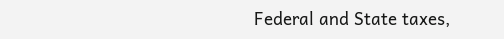Federal and State taxes,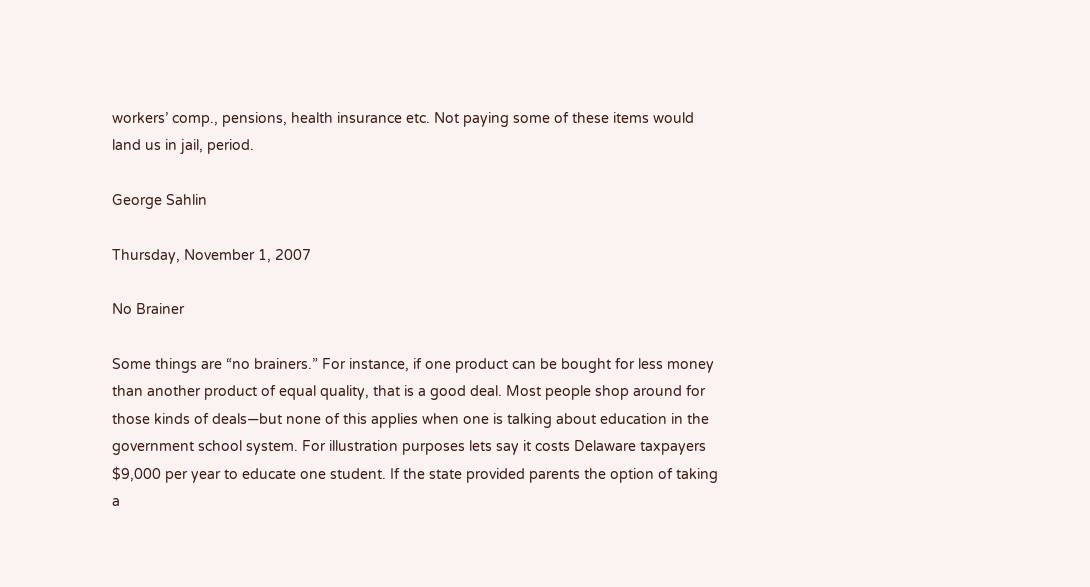workers’ comp., pensions, health insurance etc. Not paying some of these items would land us in jail, period.

George Sahlin

Thursday, November 1, 2007

No Brainer

Some things are “no brainers.” For instance, if one product can be bought for less money than another product of equal quality, that is a good deal. Most people shop around for those kinds of deals—but none of this applies when one is talking about education in the government school system. For illustration purposes lets say it costs Delaware taxpayers $9,000 per year to educate one student. If the state provided parents the option of taking a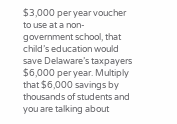$3,000 per year voucher to use at a non-government school, that child’s education would save Delaware’s taxpayers $6,000 per year. Multiply that $6,000 savings by thousands of students and you are talking about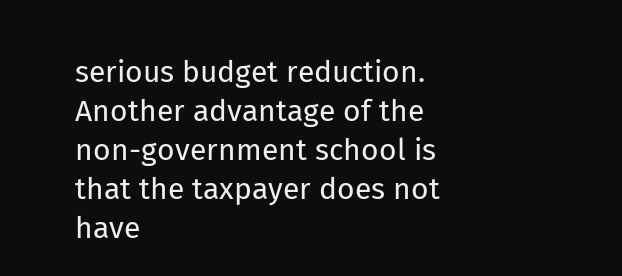serious budget reduction. Another advantage of the non-government school is that the taxpayer does not have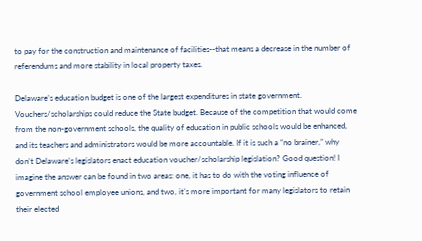to pay for the construction and maintenance of facilities--that means a decrease in the number of referendums and more stability in local property taxes.

Delaware’s education budget is one of the largest expenditures in state government. Vouchers/scholarships could reduce the State budget. Because of the competition that would come from the non-government schools, the quality of education in public schools would be enhanced, and its teachers and administrators would be more accountable. If it is such a “no brainer,” why don’t Delaware’s legislators enact education voucher/scholarship legislation? Good question! I imagine the answer can be found in two areas: one, it has to do with the voting influence of government school employee unions, and two, it’s more important for many legislators to retain their elected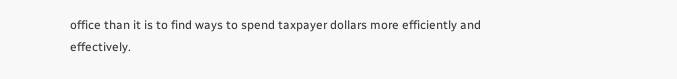office than it is to find ways to spend taxpayer dollars more efficiently and effectively.